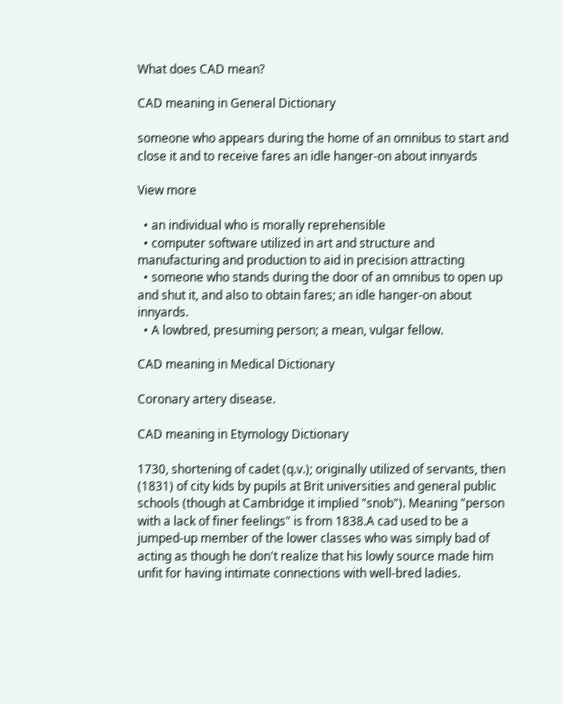What does CAD mean?

CAD meaning in General Dictionary

someone who appears during the home of an omnibus to start and close it and to receive fares an idle hanger-on about innyards

View more

  • an individual who is morally reprehensible
  • computer software utilized in art and structure and manufacturing and production to aid in precision attracting
  • someone who stands during the door of an omnibus to open up and shut it, and also to obtain fares; an idle hanger-on about innyards.
  • A lowbred, presuming person; a mean, vulgar fellow.

CAD meaning in Medical Dictionary

Coronary artery disease.

CAD meaning in Etymology Dictionary

1730, shortening of cadet (q.v.); originally utilized of servants, then (1831) of city kids by pupils at Brit universities and general public schools (though at Cambridge it implied "snob"). Meaning "person with a lack of finer feelings" is from 1838.A cad used to be a jumped-up member of the lower classes who was simply bad of acting as though he don't realize that his lowly source made him unfit for having intimate connections with well-bred ladies.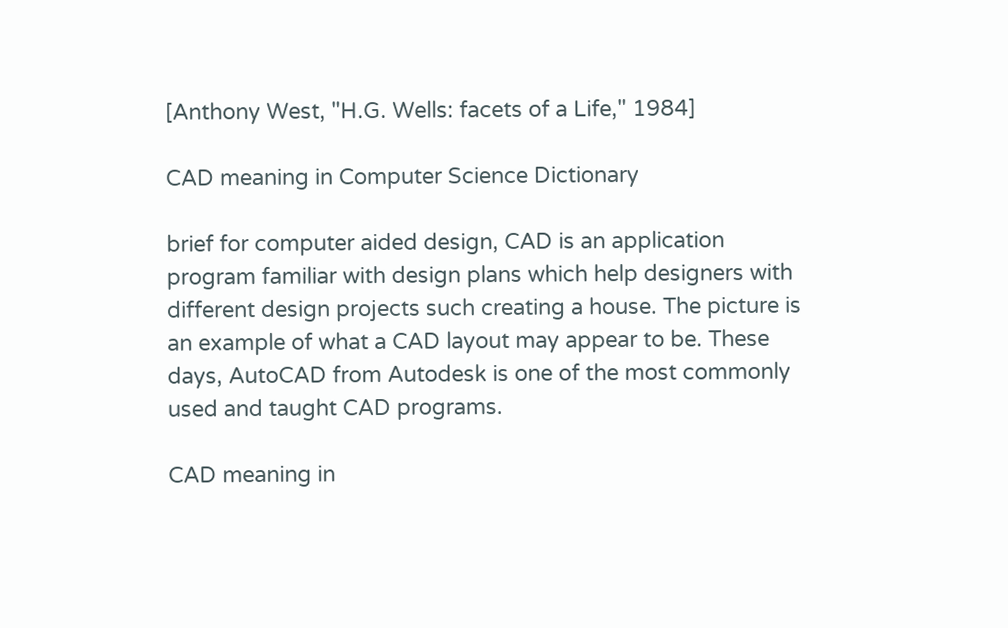[Anthony West, "H.G. Wells: facets of a Life," 1984]

CAD meaning in Computer Science Dictionary

brief for computer aided design, CAD is an application program familiar with design plans which help designers with different design projects such creating a house. The picture is an example of what a CAD layout may appear to be. These days, AutoCAD from Autodesk is one of the most commonly used and taught CAD programs.

CAD meaning in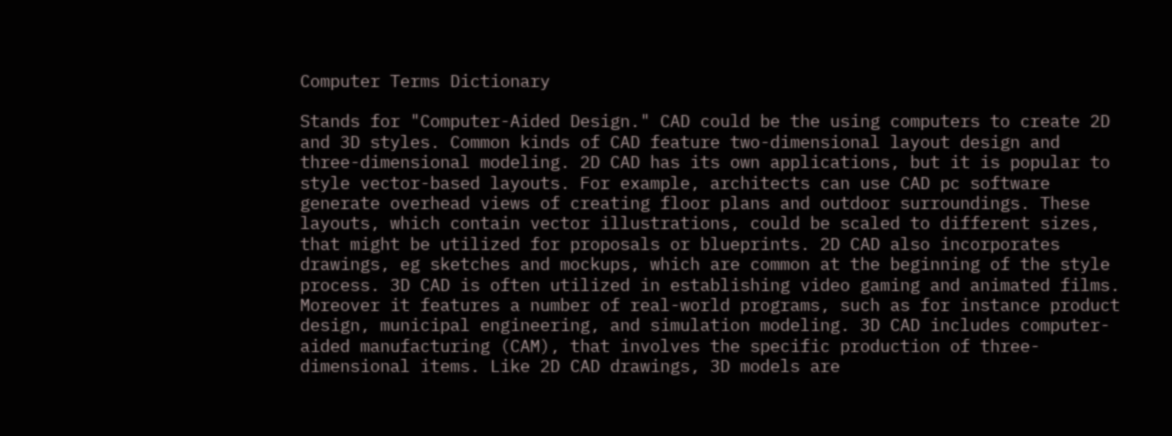Computer Terms Dictionary

Stands for "Computer-Aided Design." CAD could be the using computers to create 2D and 3D styles. Common kinds of CAD feature two-dimensional layout design and three-dimensional modeling. 2D CAD has its own applications, but it is popular to style vector-based layouts. For example, architects can use CAD pc software generate overhead views of creating floor plans and outdoor surroundings. These layouts, which contain vector illustrations, could be scaled to different sizes, that might be utilized for proposals or blueprints. 2D CAD also incorporates drawings, eg sketches and mockups, which are common at the beginning of the style process. 3D CAD is often utilized in establishing video gaming and animated films. Moreover it features a number of real-world programs, such as for instance product design, municipal engineering, and simulation modeling. 3D CAD includes computer-aided manufacturing (CAM), that involves the specific production of three-dimensional items. Like 2D CAD drawings, 3D models are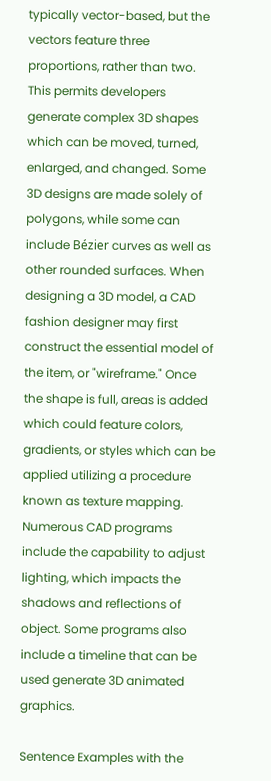typically vector-based, but the vectors feature three proportions, rather than two. This permits developers generate complex 3D shapes which can be moved, turned, enlarged, and changed. Some 3D designs are made solely of polygons, while some can include Bézier curves as well as other rounded surfaces. When designing a 3D model, a CAD fashion designer may first construct the essential model of the item, or "wireframe." Once the shape is full, areas is added which could feature colors, gradients, or styles which can be applied utilizing a procedure known as texture mapping. Numerous CAD programs include the capability to adjust lighting, which impacts the shadows and reflections of object. Some programs also include a timeline that can be used generate 3D animated graphics.

Sentence Examples with the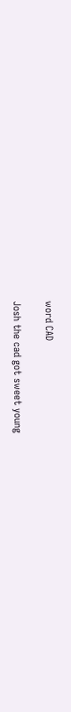word CAD

Josh the cad got sweet young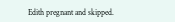Edith pregnant and skipped.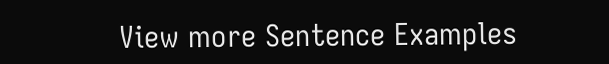View more Sentence Examples